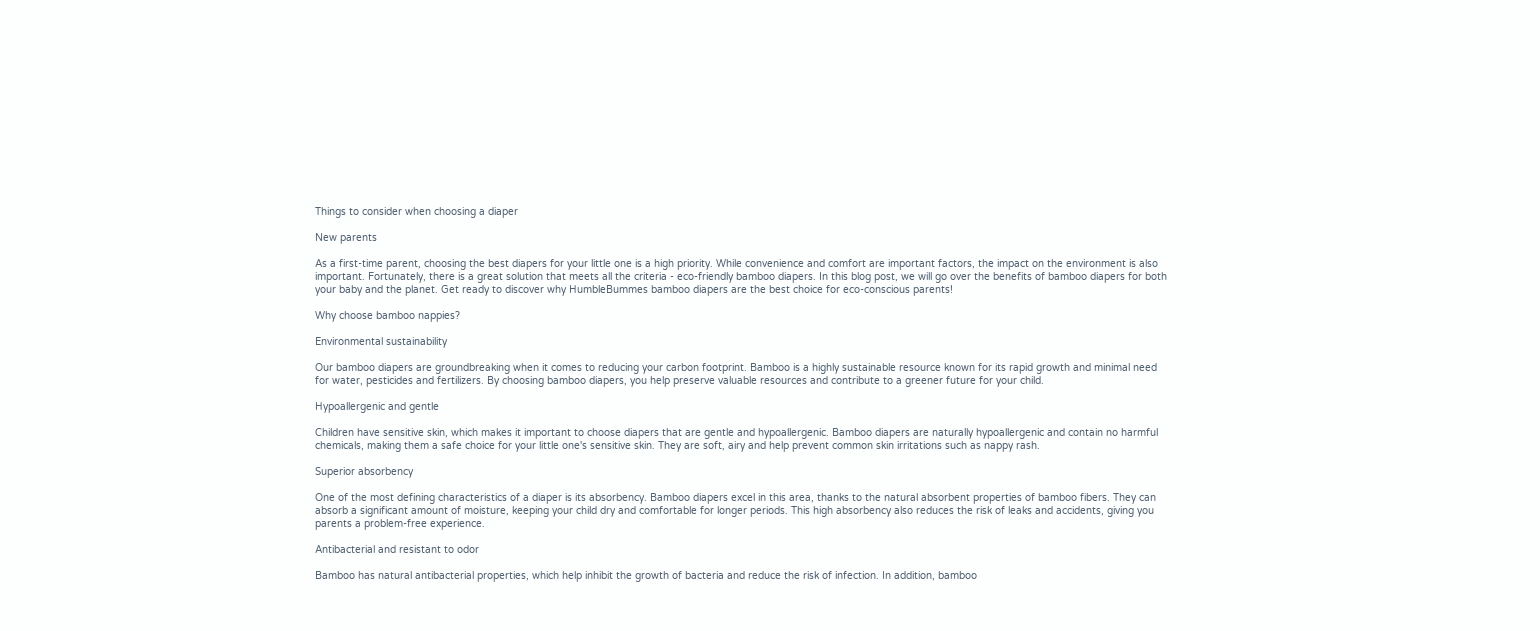Things to consider when choosing a diaper

New parents

As a first-time parent, choosing the best diapers for your little one is a high priority. While convenience and comfort are important factors, the impact on the environment is also important. Fortunately, there is a great solution that meets all the criteria - eco-friendly bamboo diapers. In this blog post, we will go over the benefits of bamboo diapers for both your baby and the planet. Get ready to discover why HumbleBummes bamboo diapers are the best choice for eco-conscious parents!

Why choose bamboo nappies?

Environmental sustainability

Our bamboo diapers are groundbreaking when it comes to reducing your carbon footprint. Bamboo is a highly sustainable resource known for its rapid growth and minimal need for water, pesticides and fertilizers. By choosing bamboo diapers, you help preserve valuable resources and contribute to a greener future for your child.

Hypoallergenic and gentle

Children have sensitive skin, which makes it important to choose diapers that are gentle and hypoallergenic. Bamboo diapers are naturally hypoallergenic and contain no harmful chemicals, making them a safe choice for your little one's sensitive skin. They are soft, airy and help prevent common skin irritations such as nappy rash.

Superior absorbency

One of the most defining characteristics of a diaper is its absorbency. Bamboo diapers excel in this area, thanks to the natural absorbent properties of bamboo fibers. They can absorb a significant amount of moisture, keeping your child dry and comfortable for longer periods. This high absorbency also reduces the risk of leaks and accidents, giving you parents a problem-free experience.

Antibacterial and resistant to odor

Bamboo has natural antibacterial properties, which help inhibit the growth of bacteria and reduce the risk of infection. In addition, bamboo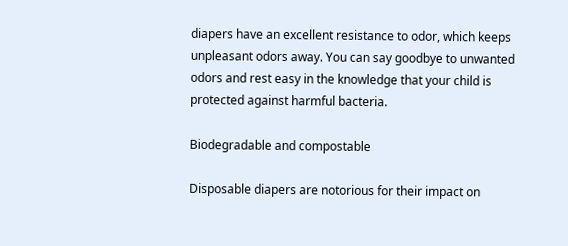diapers have an excellent resistance to odor, which keeps unpleasant odors away. You can say goodbye to unwanted odors and rest easy in the knowledge that your child is protected against harmful bacteria.

Biodegradable and compostable

Disposable diapers are notorious for their impact on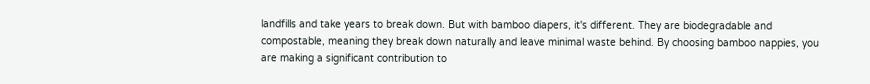landfills and take years to break down. But with bamboo diapers, it's different. They are biodegradable and compostable, meaning they break down naturally and leave minimal waste behind. By choosing bamboo nappies, you are making a significant contribution to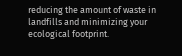reducing the amount of waste in landfills and minimizing your ecological footprint.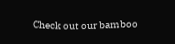Check out our bamboo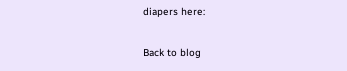diapers here:

Back to blog